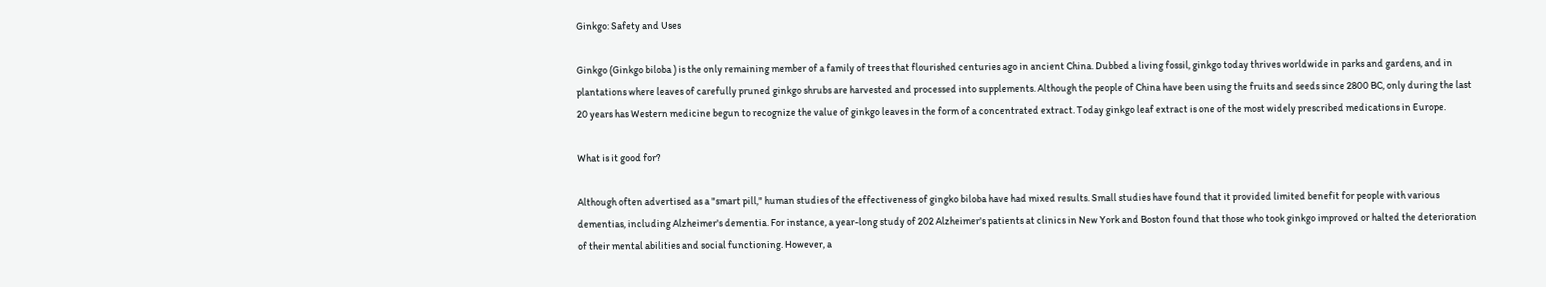Ginkgo: Safety and Uses

Ginkgo (Ginkgo biloba ) is the only remaining member of a family of trees that flourished centuries ago in ancient China. Dubbed a living fossil, ginkgo today thrives worldwide in parks and gardens, and in plantations where leaves of carefully pruned ginkgo shrubs are harvested and processed into supplements. Although the people of China have been using the fruits and seeds since 2800 BC, only during the last 20 years has Western medicine begun to recognize the value of ginkgo leaves in the form of a concentrated extract. Today ginkgo leaf extract is one of the most widely prescribed medications in Europe.

What is it good for?

Although often advertised as a "smart pill," human studies of the effectiveness of gingko biloba have had mixed results. Small studies have found that it provided limited benefit for people with various dementias, including Alzheimer's dementia. For instance, a year-long study of 202 Alzheimer's patients at clinics in New York and Boston found that those who took ginkgo improved or halted the deterioration of their mental abilities and social functioning. However, a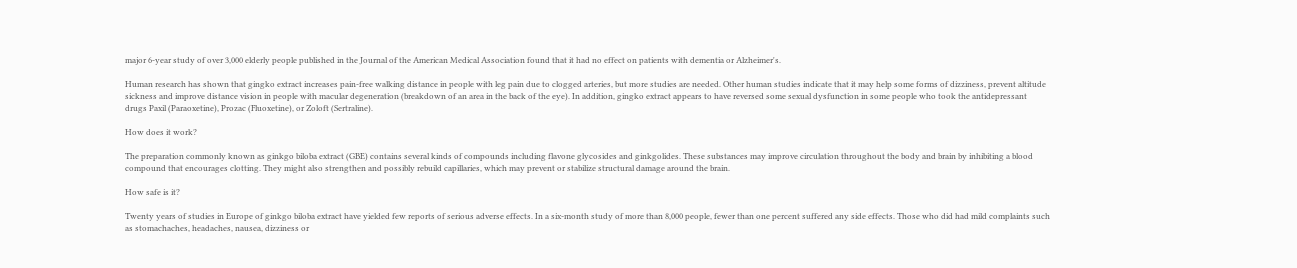major 6-year study of over 3,000 elderly people published in the Journal of the American Medical Association found that it had no effect on patients with dementia or Alzheimer's.

Human research has shown that gingko extract increases pain-free walking distance in people with leg pain due to clogged arteries, but more studies are needed. Other human studies indicate that it may help some forms of dizziness, prevent altitude sickness and improve distance vision in people with macular degeneration (breakdown of an area in the back of the eye). In addition, gingko extract appears to have reversed some sexual dysfunction in some people who took the antidepressant drugs Paxil (Paraoxetine), Prozac (Fluoxetine), or Zoloft (Sertraline).

How does it work?

The preparation commonly known as ginkgo biloba extract (GBE) contains several kinds of compounds including flavone glycosides and ginkgolides. These substances may improve circulation throughout the body and brain by inhibiting a blood compound that encourages clotting. They might also strengthen and possibly rebuild capillaries, which may prevent or stabilize structural damage around the brain.

How safe is it?

Twenty years of studies in Europe of ginkgo biloba extract have yielded few reports of serious adverse effects. In a six-month study of more than 8,000 people, fewer than one percent suffered any side effects. Those who did had mild complaints such as stomachaches, headaches, nausea, dizziness or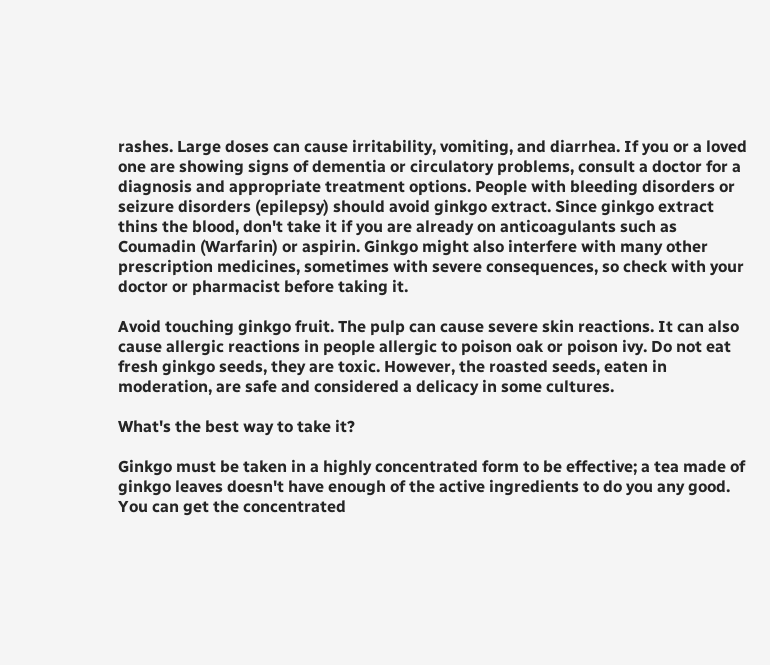rashes. Large doses can cause irritability, vomiting, and diarrhea. If you or a loved one are showing signs of dementia or circulatory problems, consult a doctor for a diagnosis and appropriate treatment options. People with bleeding disorders or seizure disorders (epilepsy) should avoid ginkgo extract. Since ginkgo extract thins the blood, don't take it if you are already on anticoagulants such as Coumadin (Warfarin) or aspirin. Ginkgo might also interfere with many other prescription medicines, sometimes with severe consequences, so check with your doctor or pharmacist before taking it.

Avoid touching ginkgo fruit. The pulp can cause severe skin reactions. It can also cause allergic reactions in people allergic to poison oak or poison ivy. Do not eat fresh ginkgo seeds, they are toxic. However, the roasted seeds, eaten in moderation, are safe and considered a delicacy in some cultures.

What's the best way to take it?

Ginkgo must be taken in a highly concentrated form to be effective; a tea made of ginkgo leaves doesn't have enough of the active ingredients to do you any good. You can get the concentrated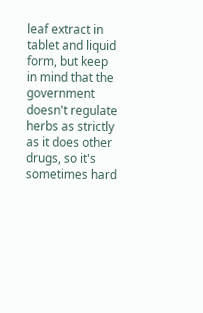leaf extract in tablet and liquid form, but keep in mind that the government doesn't regulate herbs as strictly as it does other drugs, so it's sometimes hard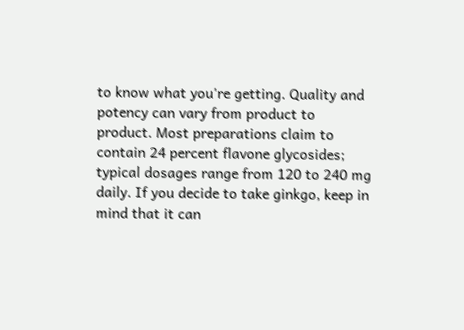to know what you're getting. Quality and potency can vary from product to product. Most preparations claim to contain 24 percent flavone glycosides; typical dosages range from 120 to 240 mg daily. If you decide to take ginkgo, keep in mind that it can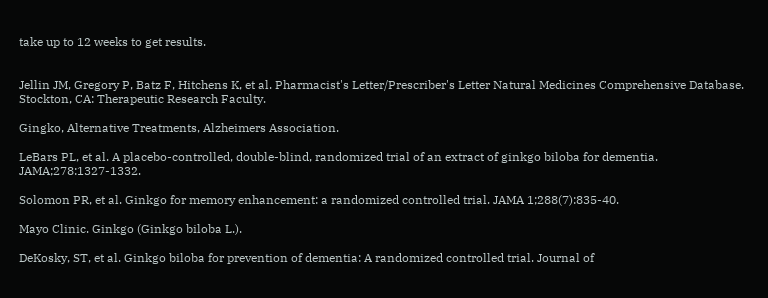take up to 12 weeks to get results.


Jellin JM, Gregory P, Batz F, Hitchens K, et al. Pharmacist's Letter/Prescriber's Letter Natural Medicines Comprehensive Database. Stockton, CA: Therapeutic Research Faculty.

Gingko, Alternative Treatments, Alzheimers Association.

LeBars PL, et al. A placebo-controlled, double-blind, randomized trial of an extract of ginkgo biloba for dementia. JAMA;278:1327-1332.

Solomon PR, et al. Ginkgo for memory enhancement: a randomized controlled trial. JAMA 1;288(7):835-40.

Mayo Clinic. Ginkgo (Ginkgo biloba L.).

DeKosky, ST, et al. Ginkgo biloba for prevention of dementia: A randomized controlled trial. Journal of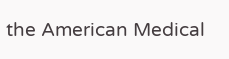the American Medical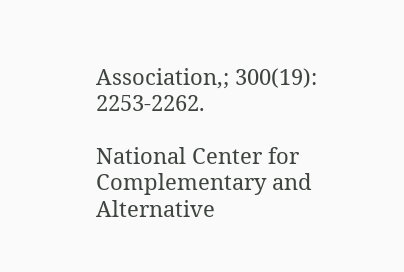Association,; 300(19): 2253-2262.

National Center for Complementary and Alternative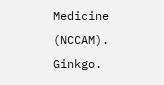Medicine (NCCAM). Ginkgo.